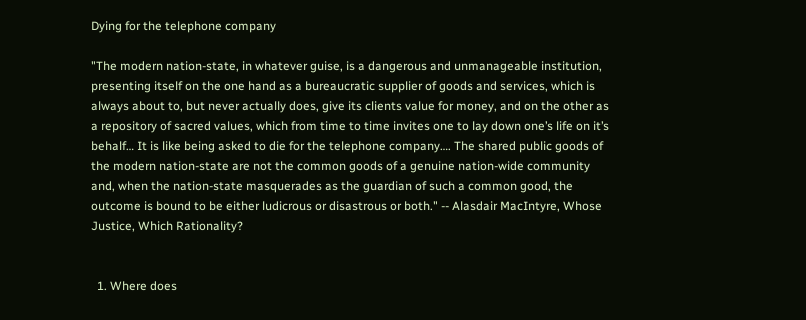Dying for the telephone company

"The modern nation-state, in whatever guise, is a dangerous and unmanageable institution, presenting itself on the one hand as a bureaucratic supplier of goods and services, which is always about to, but never actually does, give its clients value for money, and on the other as a repository of sacred values, which from time to time invites one to lay down one’s life on it’s behalf… It is like being asked to die for the telephone company…. The shared public goods of the modern nation-state are not the common goods of a genuine nation-wide community and, when the nation-state masquerades as the guardian of such a common good, the outcome is bound to be either ludicrous or disastrous or both." -- Alasdair MacIntyre, Whose Justice, Which Rationality?


  1. Where does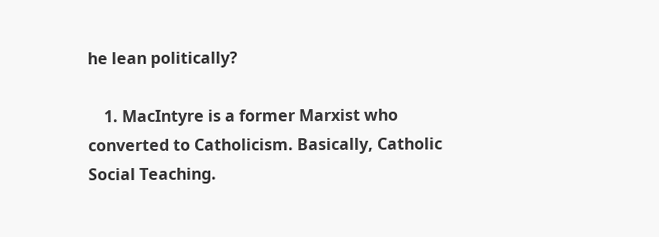he lean politically?

    1. MacIntyre is a former Marxist who converted to Catholicism. Basically, Catholic Social Teaching.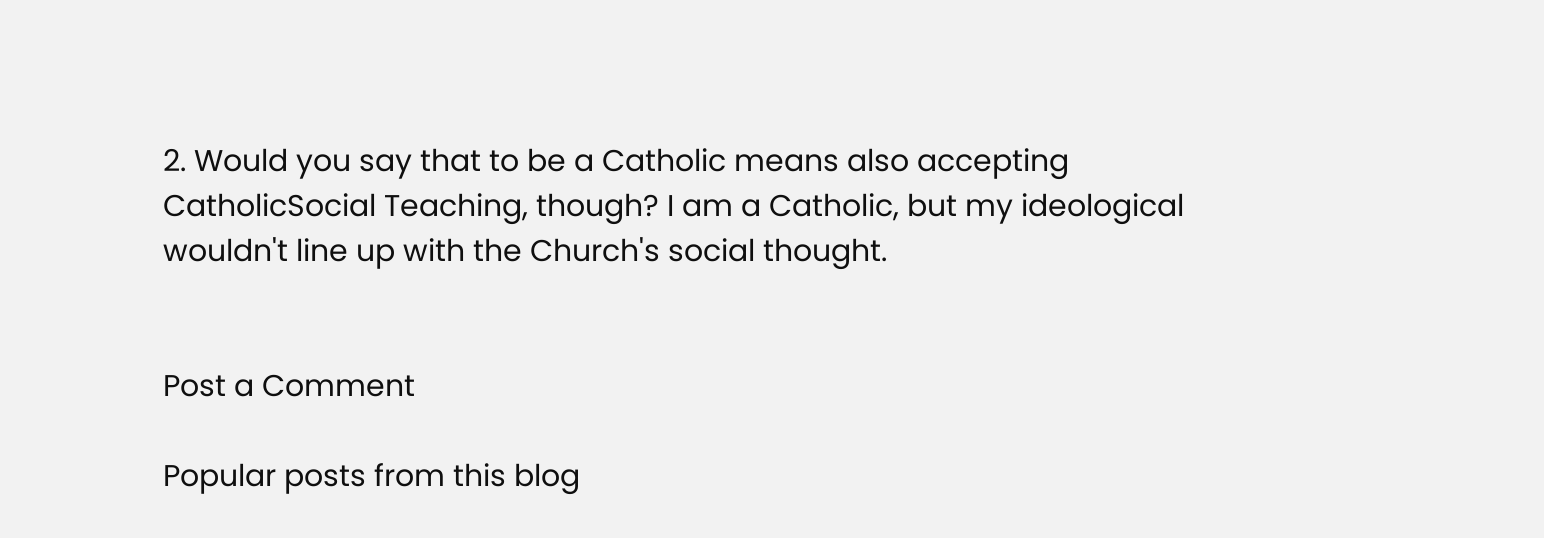2. Would you say that to be a Catholic means also accepting CatholicSocial Teaching, though? I am a Catholic, but my ideological wouldn't line up with the Church's social thought.


Post a Comment

Popular posts from this blog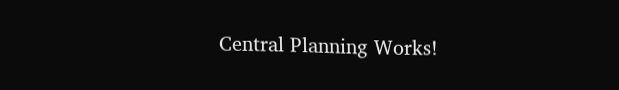Central Planning Works!